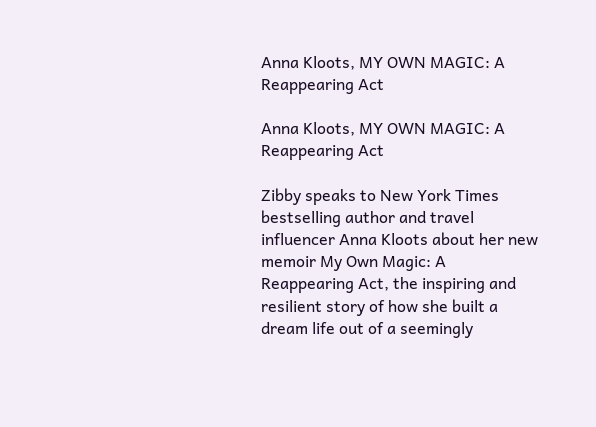Anna Kloots, MY OWN MAGIC: A Reappearing Act

Anna Kloots, MY OWN MAGIC: A Reappearing Act

Zibby speaks to New York Times bestselling author and travel influencer Anna Kloots about her new memoir My Own Magic: A Reappearing Act, the inspiring and resilient story of how she built a dream life out of a seemingly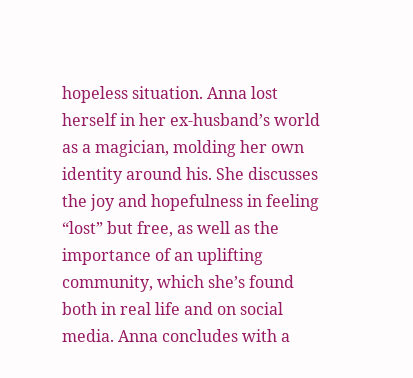hopeless situation. Anna lost herself in her ex-husband’s world as a magician, molding her own identity around his. She discusses the joy and hopefulness in feeling “lost” but free, as well as the importance of an uplifting community, which she’s found both in real life and on social media. Anna concludes with a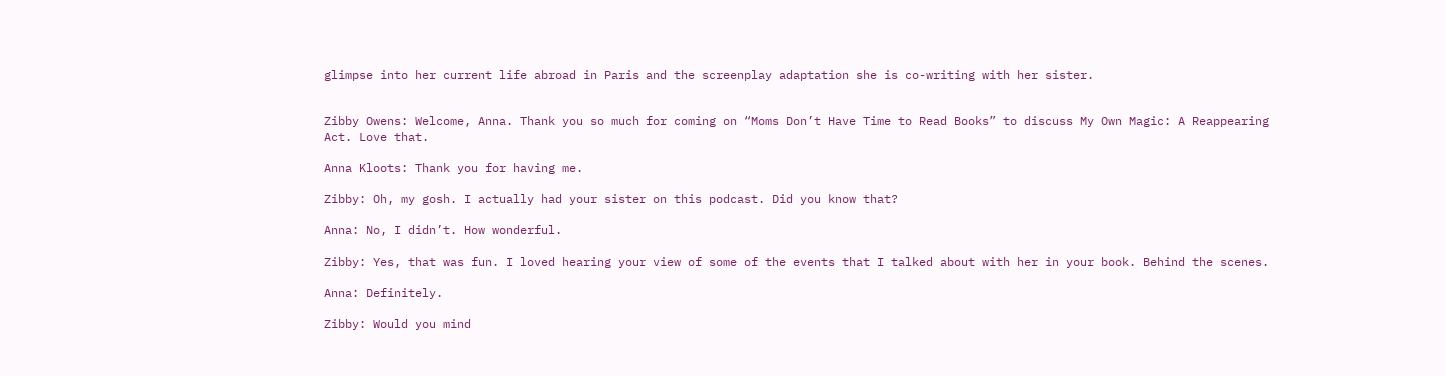glimpse into her current life abroad in Paris and the screenplay adaptation she is co-writing with her sister.


Zibby Owens: Welcome, Anna. Thank you so much for coming on “Moms Don’t Have Time to Read Books” to discuss My Own Magic: A Reappearing Act. Love that.

Anna Kloots: Thank you for having me.

Zibby: Oh, my gosh. I actually had your sister on this podcast. Did you know that?

Anna: No, I didn’t. How wonderful.

Zibby: Yes, that was fun. I loved hearing your view of some of the events that I talked about with her in your book. Behind the scenes.

Anna: Definitely.

Zibby: Would you mind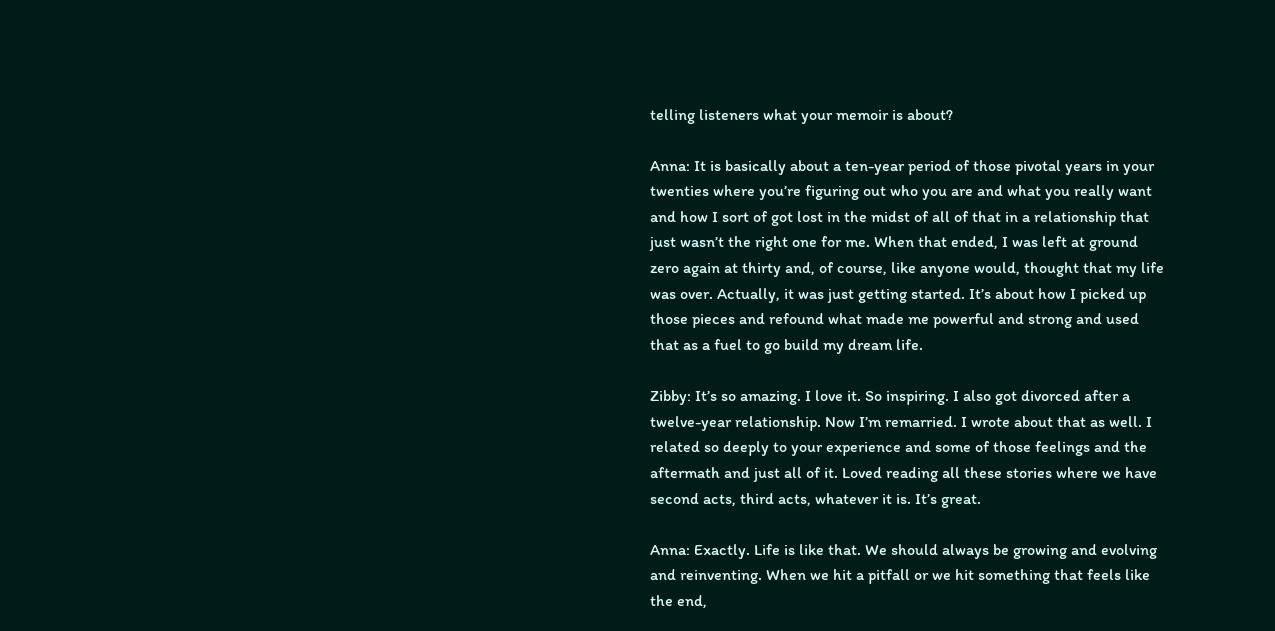telling listeners what your memoir is about?

Anna: It is basically about a ten-year period of those pivotal years in your twenties where you’re figuring out who you are and what you really want and how I sort of got lost in the midst of all of that in a relationship that just wasn’t the right one for me. When that ended, I was left at ground zero again at thirty and, of course, like anyone would, thought that my life was over. Actually, it was just getting started. It’s about how I picked up those pieces and refound what made me powerful and strong and used that as a fuel to go build my dream life.

Zibby: It’s so amazing. I love it. So inspiring. I also got divorced after a twelve-year relationship. Now I’m remarried. I wrote about that as well. I related so deeply to your experience and some of those feelings and the aftermath and just all of it. Loved reading all these stories where we have second acts, third acts, whatever it is. It’s great.

Anna: Exactly. Life is like that. We should always be growing and evolving and reinventing. When we hit a pitfall or we hit something that feels like the end,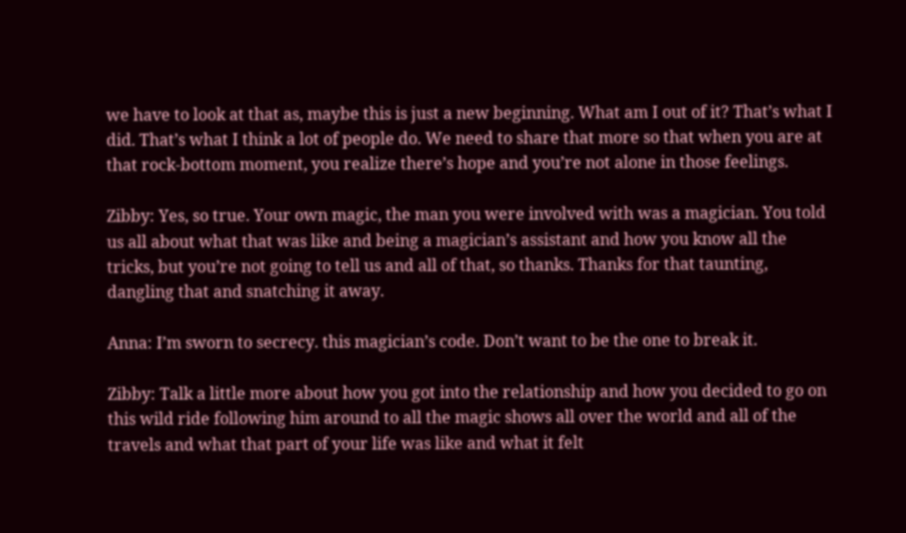we have to look at that as, maybe this is just a new beginning. What am I out of it? That’s what I did. That’s what I think a lot of people do. We need to share that more so that when you are at that rock-bottom moment, you realize there’s hope and you’re not alone in those feelings.

Zibby: Yes, so true. Your own magic, the man you were involved with was a magician. You told us all about what that was like and being a magician’s assistant and how you know all the tricks, but you’re not going to tell us and all of that, so thanks. Thanks for that taunting, dangling that and snatching it away.

Anna: I’m sworn to secrecy. this magician’s code. Don’t want to be the one to break it.

Zibby: Talk a little more about how you got into the relationship and how you decided to go on this wild ride following him around to all the magic shows all over the world and all of the travels and what that part of your life was like and what it felt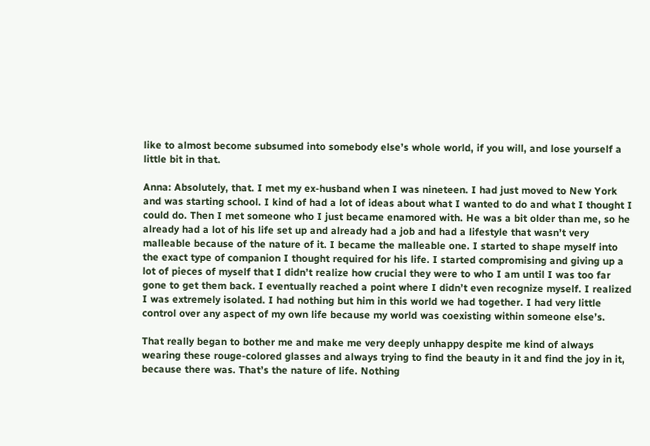like to almost become subsumed into somebody else’s whole world, if you will, and lose yourself a little bit in that.

Anna: Absolutely, that. I met my ex-husband when I was nineteen. I had just moved to New York and was starting school. I kind of had a lot of ideas about what I wanted to do and what I thought I could do. Then I met someone who I just became enamored with. He was a bit older than me, so he already had a lot of his life set up and already had a job and had a lifestyle that wasn’t very malleable because of the nature of it. I became the malleable one. I started to shape myself into the exact type of companion I thought required for his life. I started compromising and giving up a lot of pieces of myself that I didn’t realize how crucial they were to who I am until I was too far gone to get them back. I eventually reached a point where I didn’t even recognize myself. I realized I was extremely isolated. I had nothing but him in this world we had together. I had very little control over any aspect of my own life because my world was coexisting within someone else’s.

That really began to bother me and make me very deeply unhappy despite me kind of always wearing these rouge-colored glasses and always trying to find the beauty in it and find the joy in it, because there was. That’s the nature of life. Nothing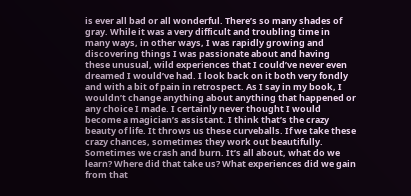is ever all bad or all wonderful. There’s so many shades of gray. While it was a very difficult and troubling time in many ways, in other ways, I was rapidly growing and discovering things I was passionate about and having these unusual, wild experiences that I could’ve never even dreamed I would’ve had. I look back on it both very fondly and with a bit of pain in retrospect. As I say in my book, I wouldn’t change anything about anything that happened or any choice I made. I certainly never thought I would become a magician’s assistant. I think that’s the crazy beauty of life. It throws us these curveballs. If we take these crazy chances, sometimes they work out beautifully. Sometimes we crash and burn. It’s all about, what do we learn? Where did that take us? What experiences did we gain from that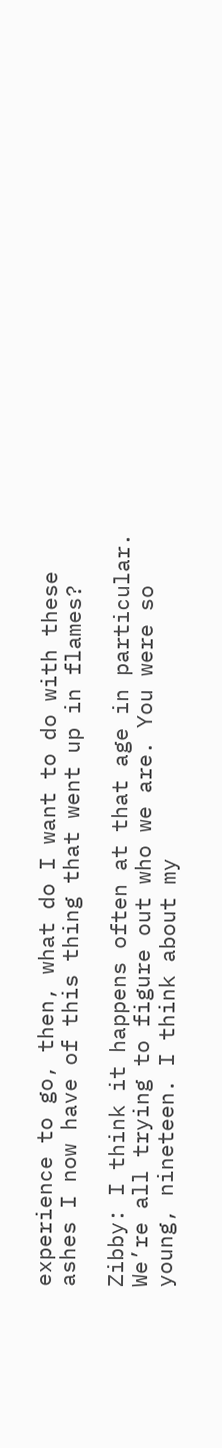experience to go, then, what do I want to do with these ashes I now have of this thing that went up in flames?

Zibby: I think it happens often at that age in particular. We’re all trying to figure out who we are. You were so young, nineteen. I think about my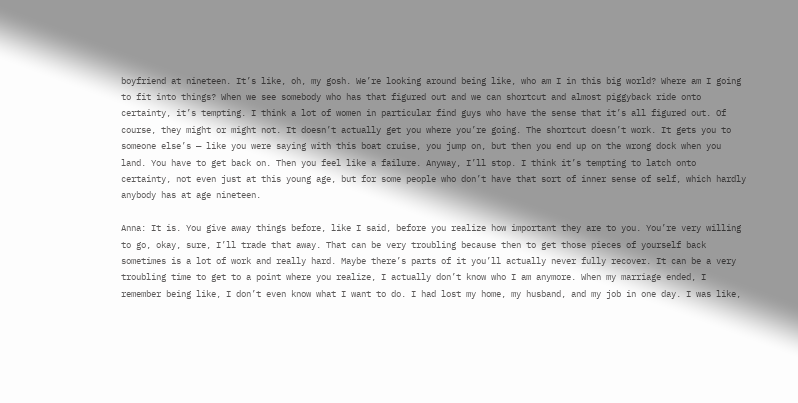boyfriend at nineteen. It’s like, oh, my gosh. We’re looking around being like, who am I in this big world? Where am I going to fit into things? When we see somebody who has that figured out and we can shortcut and almost piggyback ride onto certainty, it’s tempting. I think a lot of women in particular find guys who have the sense that it’s all figured out. Of course, they might or might not. It doesn’t actually get you where you’re going. The shortcut doesn’t work. It gets you to someone else’s — like you were saying with this boat cruise, you jump on, but then you end up on the wrong dock when you land. You have to get back on. Then you feel like a failure. Anyway, I’ll stop. I think it’s tempting to latch onto certainty, not even just at this young age, but for some people who don’t have that sort of inner sense of self, which hardly anybody has at age nineteen.

Anna: It is. You give away things before, like I said, before you realize how important they are to you. You’re very willing to go, okay, sure, I’ll trade that away. That can be very troubling because then to get those pieces of yourself back sometimes is a lot of work and really hard. Maybe there’s parts of it you’ll actually never fully recover. It can be a very troubling time to get to a point where you realize, I actually don’t know who I am anymore. When my marriage ended, I remember being like, I don’t even know what I want to do. I had lost my home, my husband, and my job in one day. I was like,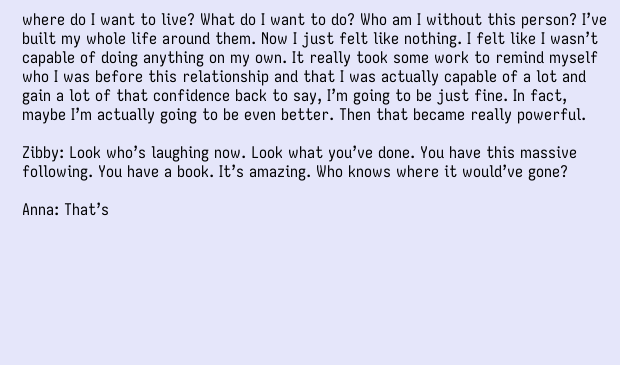where do I want to live? What do I want to do? Who am I without this person? I’ve built my whole life around them. Now I just felt like nothing. I felt like I wasn’t capable of doing anything on my own. It really took some work to remind myself who I was before this relationship and that I was actually capable of a lot and gain a lot of that confidence back to say, I’m going to be just fine. In fact, maybe I’m actually going to be even better. Then that became really powerful.

Zibby: Look who’s laughing now. Look what you’ve done. You have this massive following. You have a book. It’s amazing. Who knows where it would’ve gone?

Anna: That’s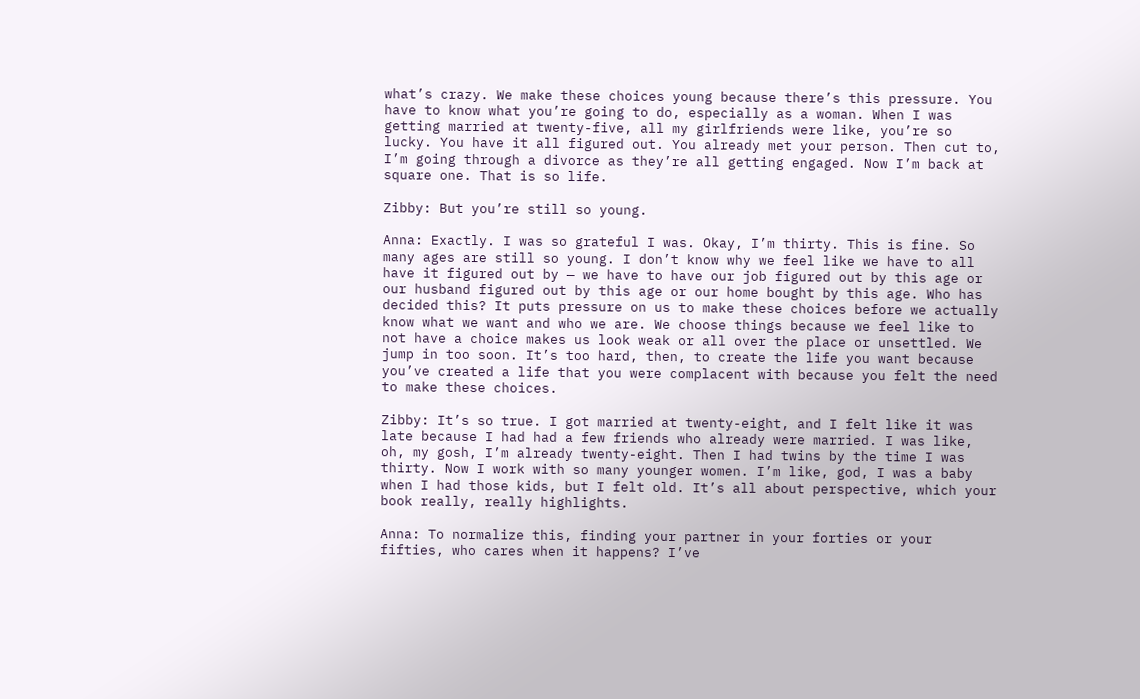what’s crazy. We make these choices young because there’s this pressure. You have to know what you’re going to do, especially as a woman. When I was getting married at twenty-five, all my girlfriends were like, you’re so lucky. You have it all figured out. You already met your person. Then cut to, I’m going through a divorce as they’re all getting engaged. Now I’m back at square one. That is so life.

Zibby: But you’re still so young.

Anna: Exactly. I was so grateful I was. Okay, I’m thirty. This is fine. So many ages are still so young. I don’t know why we feel like we have to all have it figured out by — we have to have our job figured out by this age or our husband figured out by this age or our home bought by this age. Who has decided this? It puts pressure on us to make these choices before we actually know what we want and who we are. We choose things because we feel like to not have a choice makes us look weak or all over the place or unsettled. We jump in too soon. It’s too hard, then, to create the life you want because you’ve created a life that you were complacent with because you felt the need to make these choices.

Zibby: It’s so true. I got married at twenty-eight, and I felt like it was late because I had had a few friends who already were married. I was like, oh, my gosh, I’m already twenty-eight. Then I had twins by the time I was thirty. Now I work with so many younger women. I’m like, god, I was a baby when I had those kids, but I felt old. It’s all about perspective, which your book really, really highlights.

Anna: To normalize this, finding your partner in your forties or your fifties, who cares when it happens? I’ve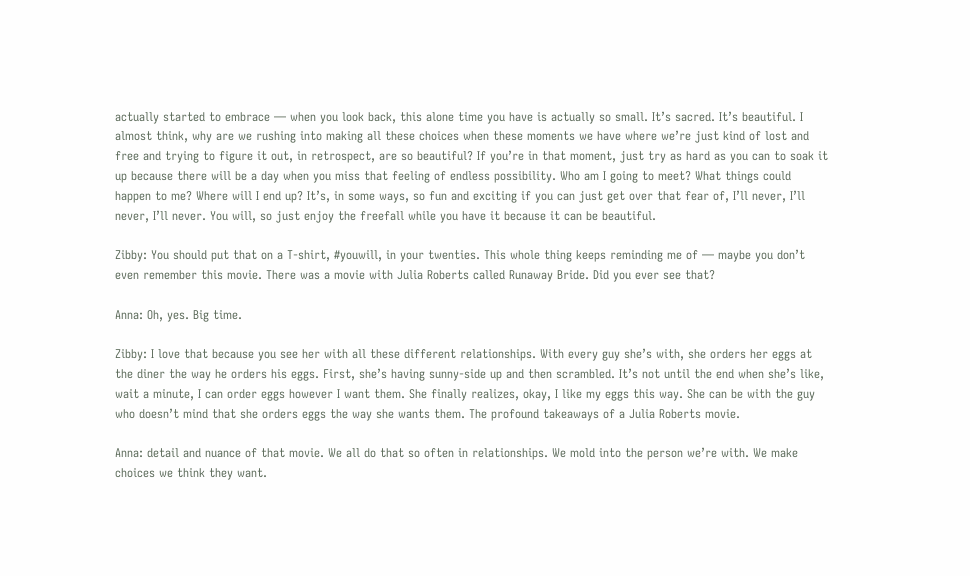actually started to embrace — when you look back, this alone time you have is actually so small. It’s sacred. It’s beautiful. I almost think, why are we rushing into making all these choices when these moments we have where we’re just kind of lost and free and trying to figure it out, in retrospect, are so beautiful? If you’re in that moment, just try as hard as you can to soak it up because there will be a day when you miss that feeling of endless possibility. Who am I going to meet? What things could happen to me? Where will I end up? It’s, in some ways, so fun and exciting if you can just get over that fear of, I’ll never, I’ll never, I’ll never. You will, so just enjoy the freefall while you have it because it can be beautiful.

Zibby: You should put that on a T-shirt, #youwill, in your twenties. This whole thing keeps reminding me of — maybe you don’t even remember this movie. There was a movie with Julia Roberts called Runaway Bride. Did you ever see that?

Anna: Oh, yes. Big time.

Zibby: I love that because you see her with all these different relationships. With every guy she’s with, she orders her eggs at the diner the way he orders his eggs. First, she’s having sunny-side up and then scrambled. It’s not until the end when she’s like, wait a minute, I can order eggs however I want them. She finally realizes, okay, I like my eggs this way. She can be with the guy who doesn’t mind that she orders eggs the way she wants them. The profound takeaways of a Julia Roberts movie.

Anna: detail and nuance of that movie. We all do that so often in relationships. We mold into the person we’re with. We make choices we think they want.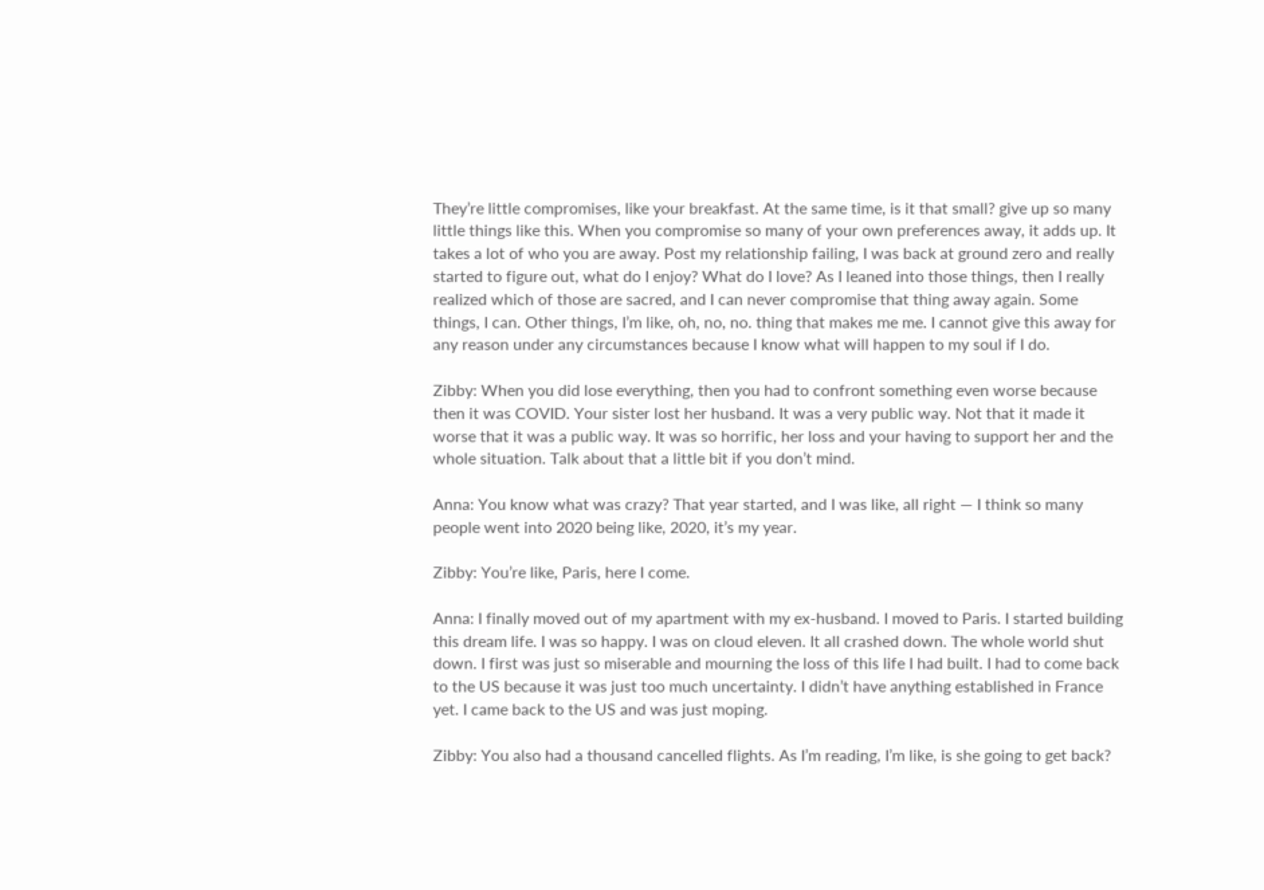They’re little compromises, like your breakfast. At the same time, is it that small? give up so many little things like this. When you compromise so many of your own preferences away, it adds up. It takes a lot of who you are away. Post my relationship failing, I was back at ground zero and really started to figure out, what do I enjoy? What do I love? As I leaned into those things, then I really realized which of those are sacred, and I can never compromise that thing away again. Some things, I can. Other things, I’m like, oh, no, no. thing that makes me me. I cannot give this away for any reason under any circumstances because I know what will happen to my soul if I do.

Zibby: When you did lose everything, then you had to confront something even worse because then it was COVID. Your sister lost her husband. It was a very public way. Not that it made it worse that it was a public way. It was so horrific, her loss and your having to support her and the whole situation. Talk about that a little bit if you don’t mind.

Anna: You know what was crazy? That year started, and I was like, all right — I think so many people went into 2020 being like, 2020, it’s my year.

Zibby: You’re like, Paris, here I come.

Anna: I finally moved out of my apartment with my ex-husband. I moved to Paris. I started building this dream life. I was so happy. I was on cloud eleven. It all crashed down. The whole world shut down. I first was just so miserable and mourning the loss of this life I had built. I had to come back to the US because it was just too much uncertainty. I didn’t have anything established in France yet. I came back to the US and was just moping.

Zibby: You also had a thousand cancelled flights. As I’m reading, I’m like, is she going to get back?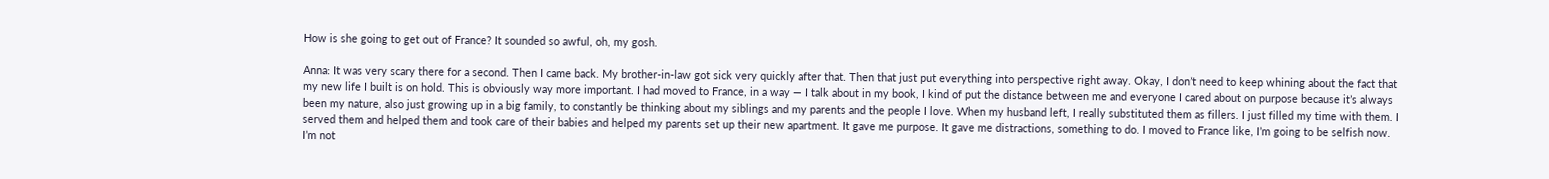How is she going to get out of France? It sounded so awful, oh, my gosh.

Anna: It was very scary there for a second. Then I came back. My brother-in-law got sick very quickly after that. Then that just put everything into perspective right away. Okay, I don’t need to keep whining about the fact that my new life I built is on hold. This is obviously way more important. I had moved to France, in a way — I talk about in my book, I kind of put the distance between me and everyone I cared about on purpose because it’s always been my nature, also just growing up in a big family, to constantly be thinking about my siblings and my parents and the people I love. When my husband left, I really substituted them as fillers. I just filled my time with them. I served them and helped them and took care of their babies and helped my parents set up their new apartment. It gave me purpose. It gave me distractions, something to do. I moved to France like, I’m going to be selfish now. I’m not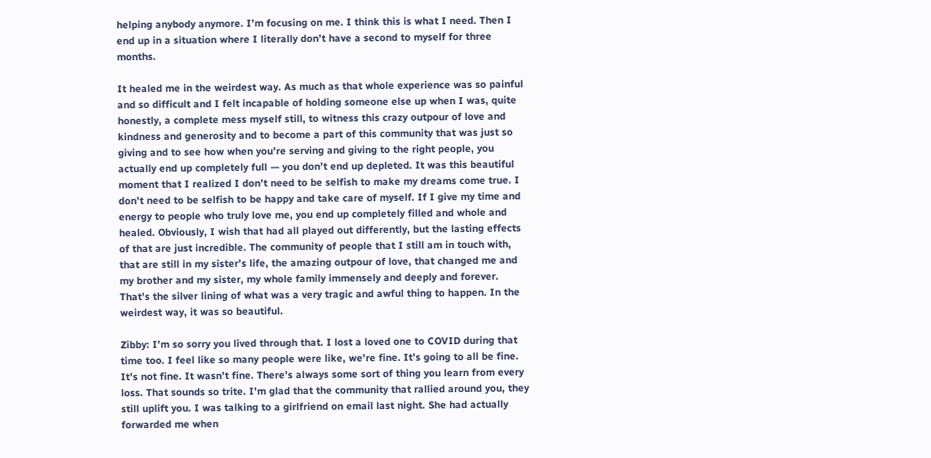helping anybody anymore. I’m focusing on me. I think this is what I need. Then I end up in a situation where I literally don’t have a second to myself for three months.

It healed me in the weirdest way. As much as that whole experience was so painful and so difficult and I felt incapable of holding someone else up when I was, quite honestly, a complete mess myself still, to witness this crazy outpour of love and kindness and generosity and to become a part of this community that was just so giving and to see how when you’re serving and giving to the right people, you actually end up completely full — you don’t end up depleted. It was this beautiful moment that I realized I don’t need to be selfish to make my dreams come true. I don’t need to be selfish to be happy and take care of myself. If I give my time and energy to people who truly love me, you end up completely filled and whole and healed. Obviously, I wish that had all played out differently, but the lasting effects of that are just incredible. The community of people that I still am in touch with, that are still in my sister’s life, the amazing outpour of love, that changed me and my brother and my sister, my whole family immensely and deeply and forever. That’s the silver lining of what was a very tragic and awful thing to happen. In the weirdest way, it was so beautiful.

Zibby: I’m so sorry you lived through that. I lost a loved one to COVID during that time too. I feel like so many people were like, we’re fine. It’s going to all be fine. It’s not fine. It wasn’t fine. There’s always some sort of thing you learn from every loss. That sounds so trite. I’m glad that the community that rallied around you, they still uplift you. I was talking to a girlfriend on email last night. She had actually forwarded me when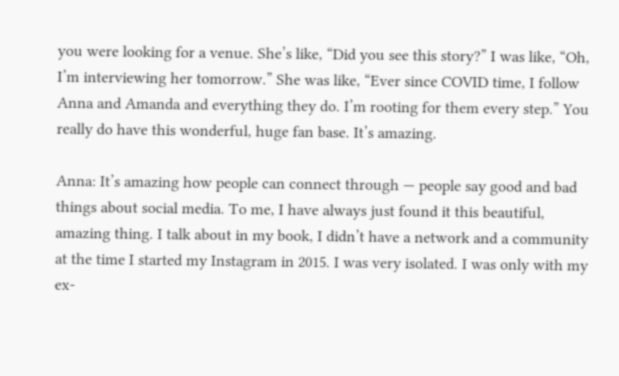you were looking for a venue. She’s like, “Did you see this story?” I was like, “Oh, I’m interviewing her tomorrow.” She was like, “Ever since COVID time, I follow Anna and Amanda and everything they do. I’m rooting for them every step.” You really do have this wonderful, huge fan base. It’s amazing.

Anna: It’s amazing how people can connect through — people say good and bad things about social media. To me, I have always just found it this beautiful, amazing thing. I talk about in my book, I didn’t have a network and a community at the time I started my Instagram in 2015. I was very isolated. I was only with my ex-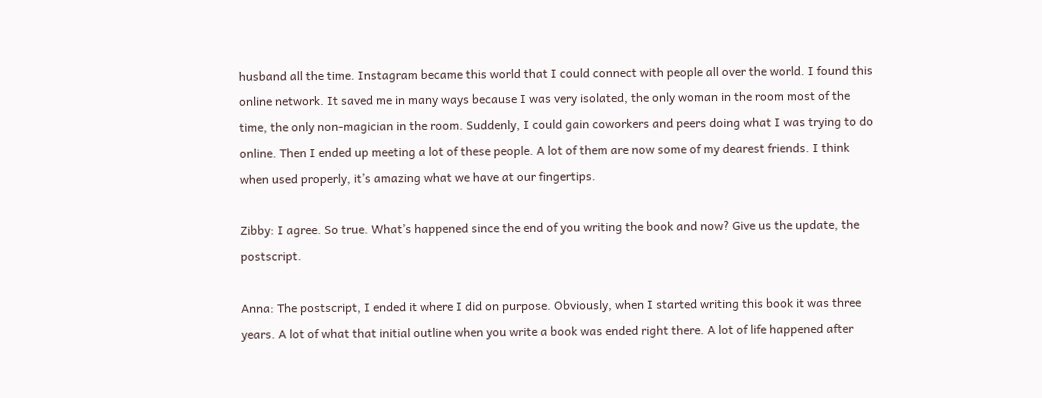husband all the time. Instagram became this world that I could connect with people all over the world. I found this online network. It saved me in many ways because I was very isolated, the only woman in the room most of the time, the only non-magician in the room. Suddenly, I could gain coworkers and peers doing what I was trying to do online. Then I ended up meeting a lot of these people. A lot of them are now some of my dearest friends. I think when used properly, it’s amazing what we have at our fingertips.

Zibby: I agree. So true. What’s happened since the end of you writing the book and now? Give us the update, the postscript.

Anna: The postscript, I ended it where I did on purpose. Obviously, when I started writing this book it was three years. A lot of what that initial outline when you write a book was ended right there. A lot of life happened after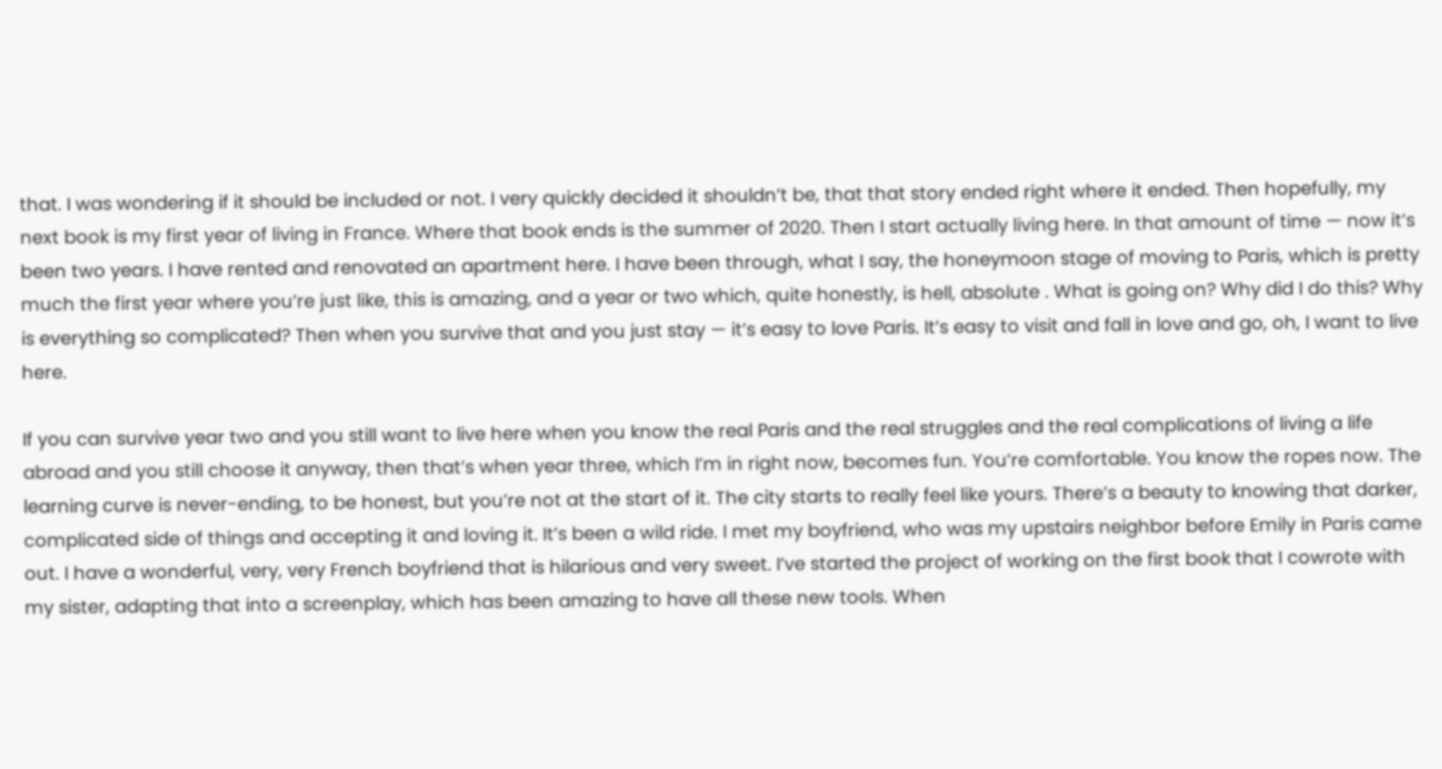that. I was wondering if it should be included or not. I very quickly decided it shouldn’t be, that that story ended right where it ended. Then hopefully, my next book is my first year of living in France. Where that book ends is the summer of 2020. Then I start actually living here. In that amount of time — now it’s been two years. I have rented and renovated an apartment here. I have been through, what I say, the honeymoon stage of moving to Paris, which is pretty much the first year where you’re just like, this is amazing, and a year or two which, quite honestly, is hell, absolute . What is going on? Why did I do this? Why is everything so complicated? Then when you survive that and you just stay — it’s easy to love Paris. It’s easy to visit and fall in love and go, oh, I want to live here.

If you can survive year two and you still want to live here when you know the real Paris and the real struggles and the real complications of living a life abroad and you still choose it anyway, then that’s when year three, which I’m in right now, becomes fun. You’re comfortable. You know the ropes now. The learning curve is never-ending, to be honest, but you’re not at the start of it. The city starts to really feel like yours. There’s a beauty to knowing that darker, complicated side of things and accepting it and loving it. It’s been a wild ride. I met my boyfriend, who was my upstairs neighbor before Emily in Paris came out. I have a wonderful, very, very French boyfriend that is hilarious and very sweet. I’ve started the project of working on the first book that I cowrote with my sister, adapting that into a screenplay, which has been amazing to have all these new tools. When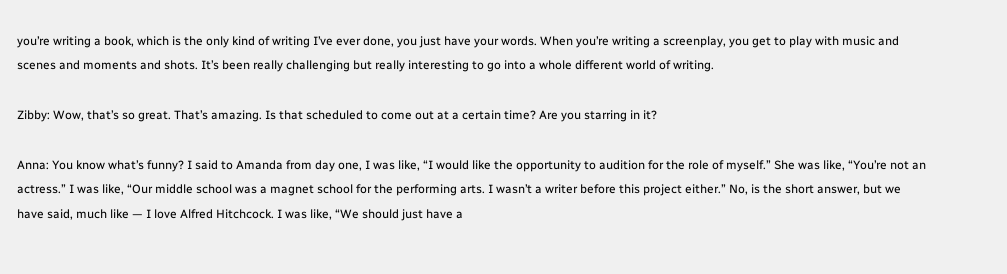you’re writing a book, which is the only kind of writing I’ve ever done, you just have your words. When you’re writing a screenplay, you get to play with music and scenes and moments and shots. It’s been really challenging but really interesting to go into a whole different world of writing.

Zibby: Wow, that’s so great. That’s amazing. Is that scheduled to come out at a certain time? Are you starring in it?

Anna: You know what’s funny? I said to Amanda from day one, I was like, “I would like the opportunity to audition for the role of myself.” She was like, “You’re not an actress.” I was like, “Our middle school was a magnet school for the performing arts. I wasn’t a writer before this project either.” No, is the short answer, but we have said, much like — I love Alfred Hitchcock. I was like, “We should just have a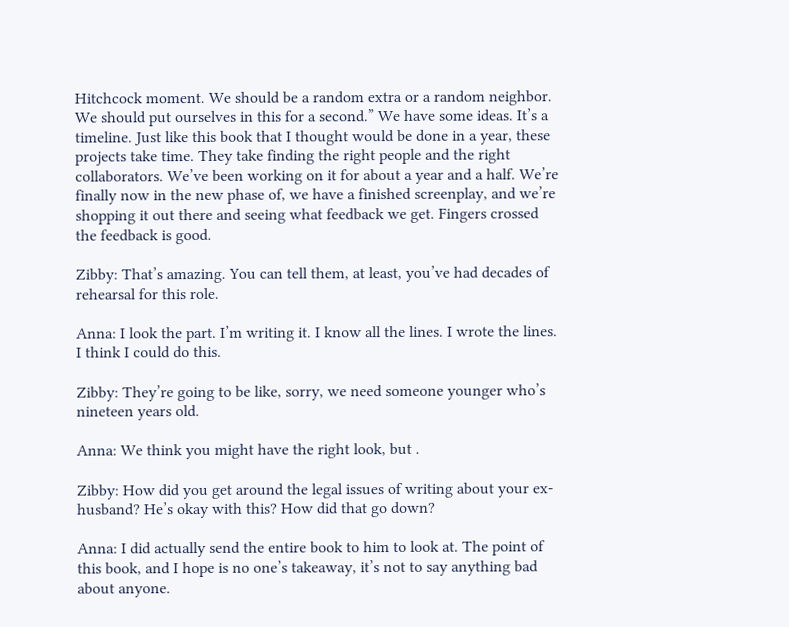Hitchcock moment. We should be a random extra or a random neighbor. We should put ourselves in this for a second.” We have some ideas. It’s a timeline. Just like this book that I thought would be done in a year, these projects take time. They take finding the right people and the right collaborators. We’ve been working on it for about a year and a half. We’re finally now in the new phase of, we have a finished screenplay, and we’re shopping it out there and seeing what feedback we get. Fingers crossed the feedback is good.

Zibby: That’s amazing. You can tell them, at least, you’ve had decades of rehearsal for this role.

Anna: I look the part. I’m writing it. I know all the lines. I wrote the lines. I think I could do this.

Zibby: They’re going to be like, sorry, we need someone younger who’s nineteen years old.

Anna: We think you might have the right look, but .

Zibby: How did you get around the legal issues of writing about your ex-husband? He’s okay with this? How did that go down?

Anna: I did actually send the entire book to him to look at. The point of this book, and I hope is no one’s takeaway, it’s not to say anything bad about anyone.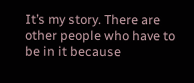It’s my story. There are other people who have to be in it because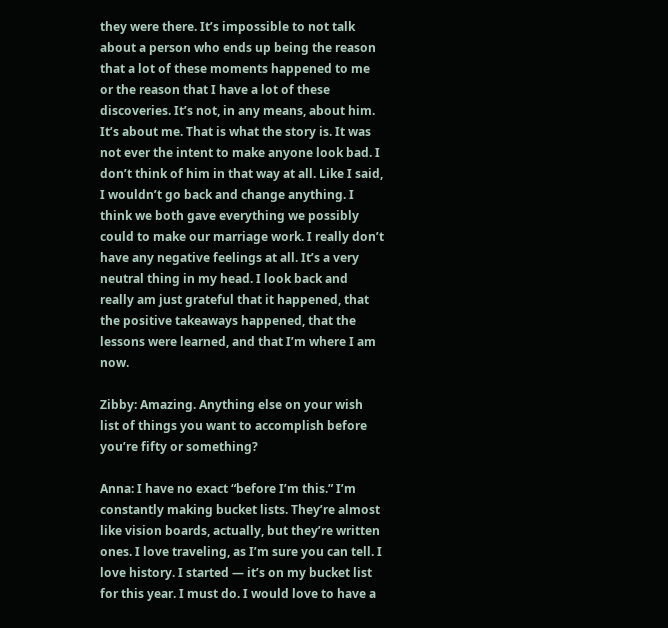they were there. It’s impossible to not talk about a person who ends up being the reason that a lot of these moments happened to me or the reason that I have a lot of these discoveries. It’s not, in any means, about him. It’s about me. That is what the story is. It was not ever the intent to make anyone look bad. I don’t think of him in that way at all. Like I said, I wouldn’t go back and change anything. I think we both gave everything we possibly could to make our marriage work. I really don’t have any negative feelings at all. It’s a very neutral thing in my head. I look back and really am just grateful that it happened, that the positive takeaways happened, that the lessons were learned, and that I’m where I am now.

Zibby: Amazing. Anything else on your wish list of things you want to accomplish before you’re fifty or something?

Anna: I have no exact “before I’m this.” I’m constantly making bucket lists. They’re almost like vision boards, actually, but they’re written ones. I love traveling, as I’m sure you can tell. I love history. I started — it’s on my bucket list for this year. I must do. I would love to have a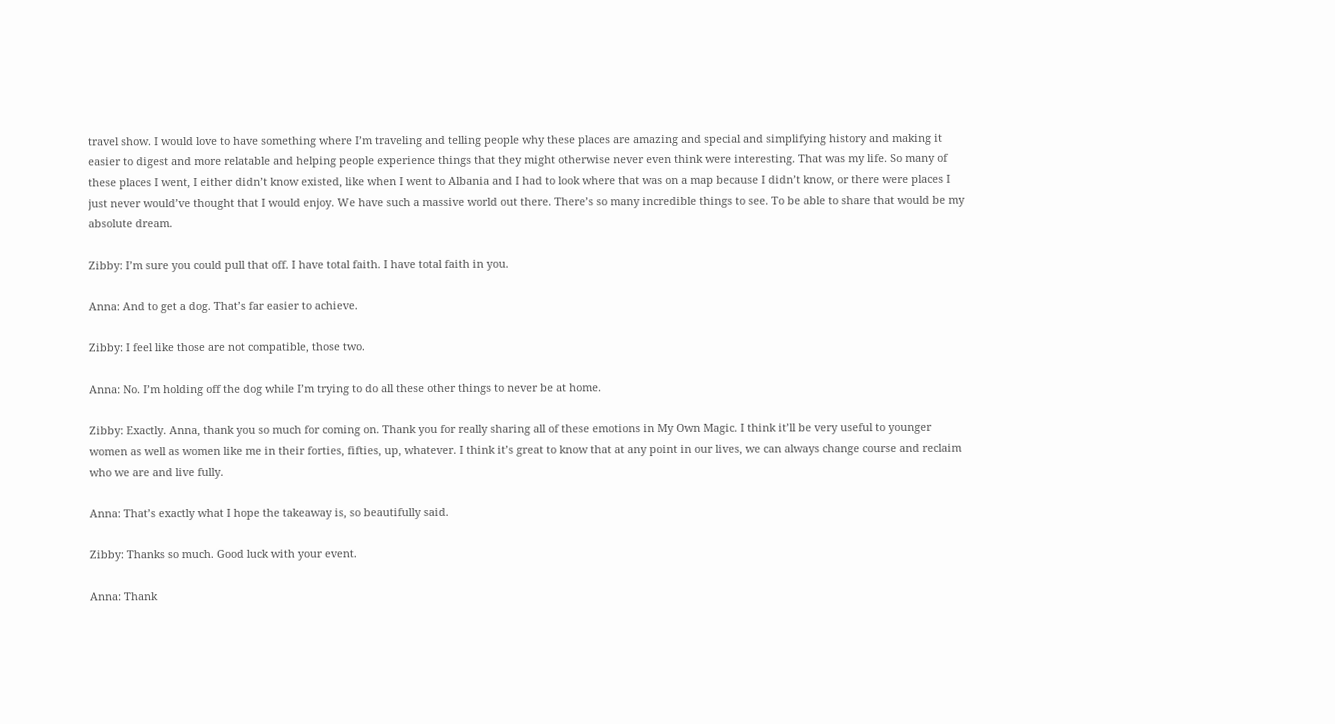travel show. I would love to have something where I’m traveling and telling people why these places are amazing and special and simplifying history and making it easier to digest and more relatable and helping people experience things that they might otherwise never even think were interesting. That was my life. So many of these places I went, I either didn’t know existed, like when I went to Albania and I had to look where that was on a map because I didn’t know, or there were places I just never would’ve thought that I would enjoy. We have such a massive world out there. There’s so many incredible things to see. To be able to share that would be my absolute dream.

Zibby: I’m sure you could pull that off. I have total faith. I have total faith in you.

Anna: And to get a dog. That’s far easier to achieve.

Zibby: I feel like those are not compatible, those two.

Anna: No. I’m holding off the dog while I’m trying to do all these other things to never be at home.

Zibby: Exactly. Anna, thank you so much for coming on. Thank you for really sharing all of these emotions in My Own Magic. I think it’ll be very useful to younger women as well as women like me in their forties, fifties, up, whatever. I think it’s great to know that at any point in our lives, we can always change course and reclaim who we are and live fully.

Anna: That’s exactly what I hope the takeaway is, so beautifully said.

Zibby: Thanks so much. Good luck with your event.

Anna: Thank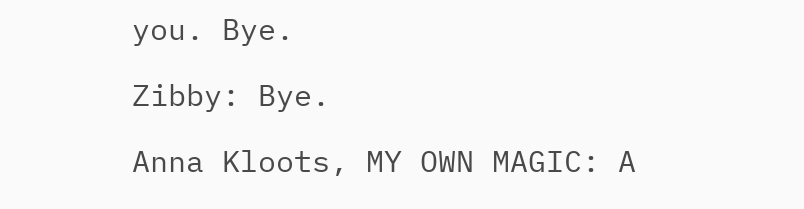you. Bye.

Zibby: Bye.

Anna Kloots, MY OWN MAGIC: A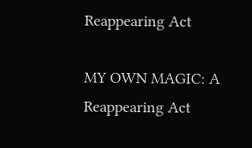Reappearing Act

MY OWN MAGIC: A Reappearing Act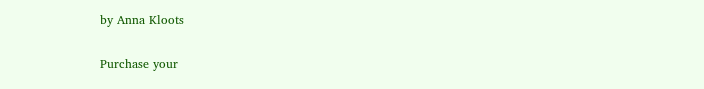by Anna Kloots

Purchase your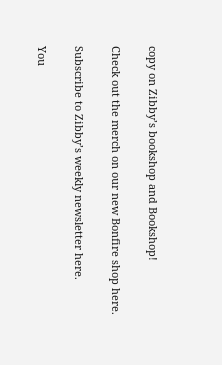copy on Zibby’s bookshop and Bookshop!

Check out the merch on our new Bonfire shop here.

Subscribe to Zibby’s weekly newsletter here.

You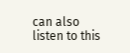can also listen to this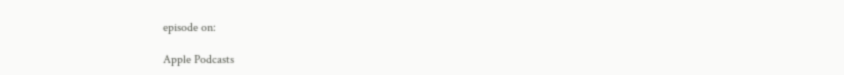episode on:

Apple Podcasts